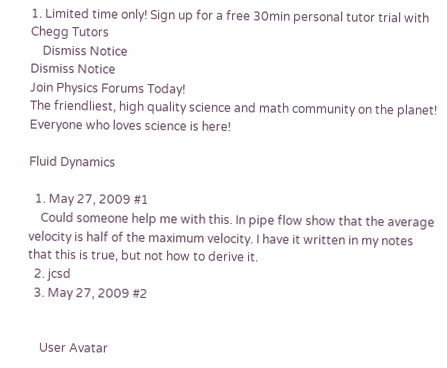1. Limited time only! Sign up for a free 30min personal tutor trial with Chegg Tutors
    Dismiss Notice
Dismiss Notice
Join Physics Forums Today!
The friendliest, high quality science and math community on the planet! Everyone who loves science is here!

Fluid Dynamics

  1. May 27, 2009 #1
    Could someone help me with this. In pipe flow show that the average velocity is half of the maximum velocity. I have it written in my notes that this is true, but not how to derive it.
  2. jcsd
  3. May 27, 2009 #2


    User Avatar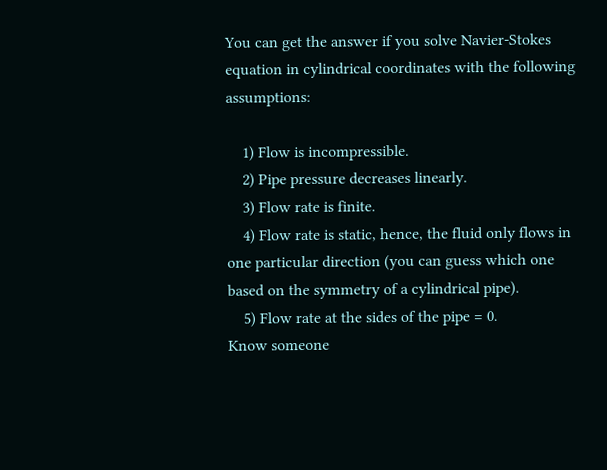You can get the answer if you solve Navier-Stokes equation in cylindrical coordinates with the following assumptions:

    1) Flow is incompressible.
    2) Pipe pressure decreases linearly.
    3) Flow rate is finite.
    4) Flow rate is static, hence, the fluid only flows in one particular direction (you can guess which one based on the symmetry of a cylindrical pipe).
    5) Flow rate at the sides of the pipe = 0.
Know someone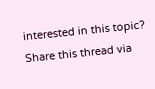interested in this topic? Share this thread via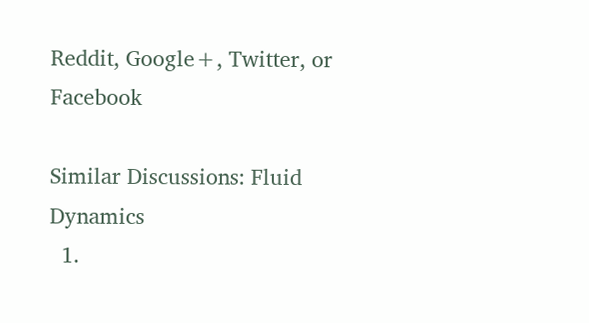Reddit, Google+, Twitter, or Facebook

Similar Discussions: Fluid Dynamics
  1.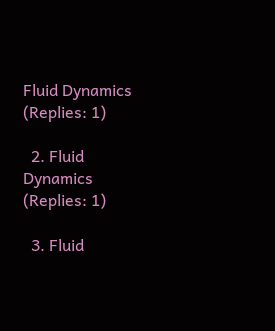Fluid Dynamics (Replies: 1)

  2. Fluid Dynamics (Replies: 1)

  3. Fluid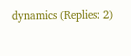dynamics (Replies: 2)